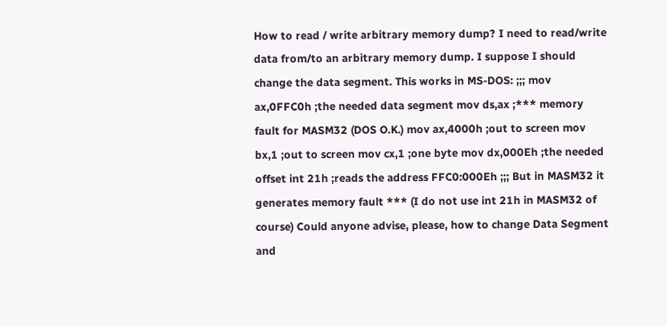How to read / write arbitrary memory dump? I need to read/write data from/to an arbitrary memory dump. I suppose I should change the data segment. This works in MS-DOS: ;;; mov ax,0FFC0h ;the needed data segment mov ds,ax ;*** memory fault for MASM32 (DOS O.K.) mov ax,4000h ;out to screen mov bx,1 ;out to screen mov cx,1 ;one byte mov dx,000Eh ;the needed offset int 21h ;reads the address FFC0:000Eh ;;; But in MASM32 it generates memory fault *** (I do not use int 21h in MASM32 of course) Could anyone advise, please, how to change Data Segment and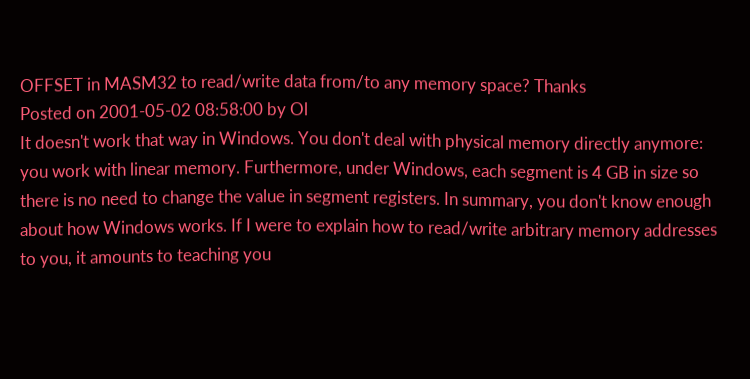OFFSET in MASM32 to read/write data from/to any memory space? Thanks
Posted on 2001-05-02 08:58:00 by Ol
It doesn't work that way in Windows. You don't deal with physical memory directly anymore: you work with linear memory. Furthermore, under Windows, each segment is 4 GB in size so there is no need to change the value in segment registers. In summary, you don't know enough about how Windows works. If I were to explain how to read/write arbitrary memory addresses to you, it amounts to teaching you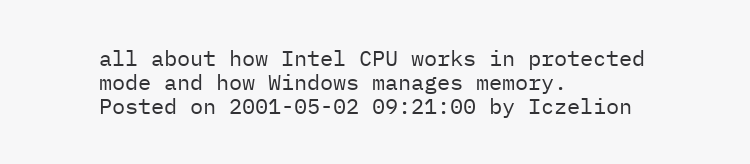all about how Intel CPU works in protected mode and how Windows manages memory.
Posted on 2001-05-02 09:21:00 by Iczelion